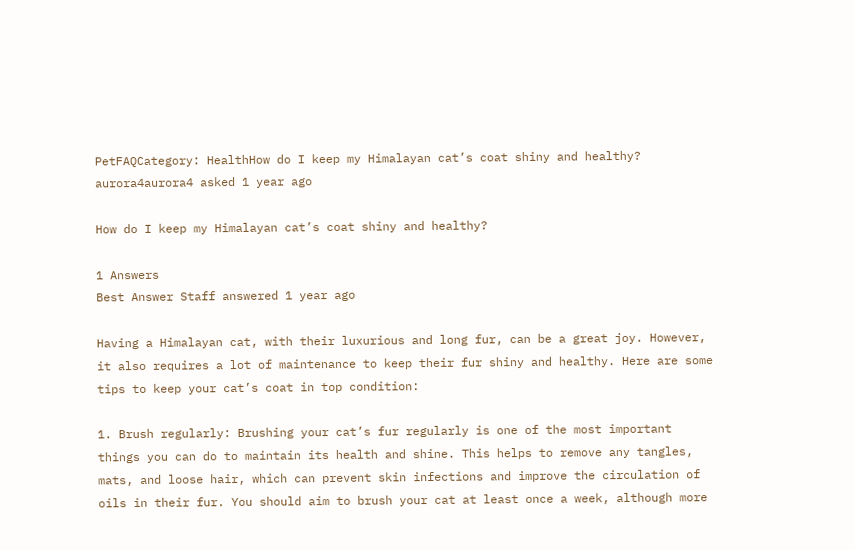PetFAQCategory: HealthHow do I keep my Himalayan cat’s coat shiny and healthy?
aurora4aurora4 asked 1 year ago

How do I keep my Himalayan cat’s coat shiny and healthy?

1 Answers
Best Answer Staff answered 1 year ago

Having a Himalayan cat, with their luxurious and long fur, can be a great joy. However, it also requires a lot of maintenance to keep their fur shiny and healthy. Here are some tips to keep your cat’s coat in top condition:

1. Brush regularly: Brushing your cat’s fur regularly is one of the most important things you can do to maintain its health and shine. This helps to remove any tangles, mats, and loose hair, which can prevent skin infections and improve the circulation of oils in their fur. You should aim to brush your cat at least once a week, although more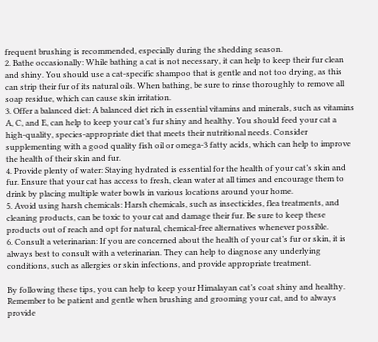frequent brushing is recommended, especially during the shedding season.
2. Bathe occasionally: While bathing a cat is not necessary, it can help to keep their fur clean and shiny. You should use a cat-specific shampoo that is gentle and not too drying, as this can strip their fur of its natural oils. When bathing, be sure to rinse thoroughly to remove all soap residue, which can cause skin irritation.
3. Offer a balanced diet: A balanced diet rich in essential vitamins and minerals, such as vitamins A, C, and E, can help to keep your cat’s fur shiny and healthy. You should feed your cat a high-quality, species-appropriate diet that meets their nutritional needs. Consider supplementing with a good quality fish oil or omega-3 fatty acids, which can help to improve the health of their skin and fur.
4. Provide plenty of water: Staying hydrated is essential for the health of your cat’s skin and fur. Ensure that your cat has access to fresh, clean water at all times and encourage them to drink by placing multiple water bowls in various locations around your home.
5. Avoid using harsh chemicals: Harsh chemicals, such as insecticides, flea treatments, and cleaning products, can be toxic to your cat and damage their fur. Be sure to keep these products out of reach and opt for natural, chemical-free alternatives whenever possible.
6. Consult a veterinarian: If you are concerned about the health of your cat’s fur or skin, it is always best to consult with a veterinarian. They can help to diagnose any underlying conditions, such as allergies or skin infections, and provide appropriate treatment.

By following these tips, you can help to keep your Himalayan cat’s coat shiny and healthy. Remember to be patient and gentle when brushing and grooming your cat, and to always provide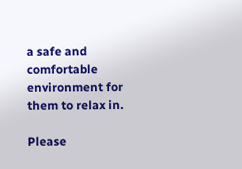a safe and comfortable environment for them to relax in.

Please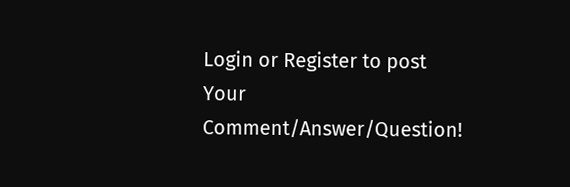Login or Register to post Your Comment/Answer/Question!